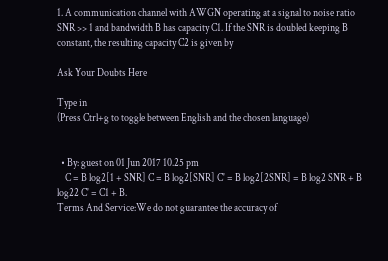1. A communication channel with AWGN operating at a signal to noise ratio SNR >> 1 and bandwidth B has capacity C1. If the SNR is doubled keeping B constant, the resulting capacity C2 is given by

Ask Your Doubts Here

Type in
(Press Ctrl+g to toggle between English and the chosen language)


  • By: guest on 01 Jun 2017 10.25 pm
    C = B log2[1 + SNR] C = B log2[SNR] C' = B log2[2SNR] = B log2 SNR + B log22 C' = C1 + B.
Terms And Service:We do not guarantee the accuracy of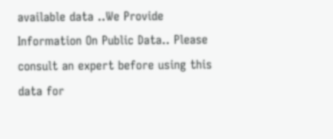available data ..We Provide Information On Public Data.. Please consult an expert before using this data for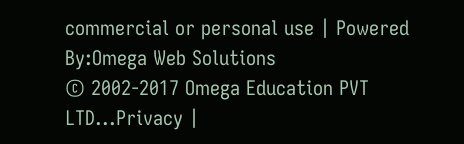commercial or personal use | Powered By:Omega Web Solutions
© 2002-2017 Omega Education PVT LTD...Privacy |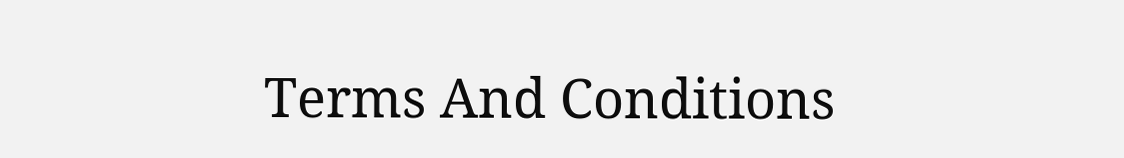Terms And Conditions